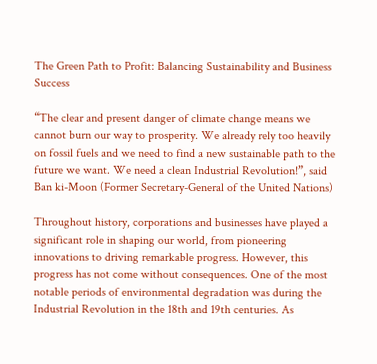The Green Path to Profit: Balancing Sustainability and Business Success

“The clear and present danger of climate change means we cannot burn our way to prosperity. We already rely too heavily on fossil fuels and we need to find a new sustainable path to the future we want. We need a clean Industrial Revolution!”, said Ban ki-Moon (Former Secretary-General of the United Nations)

Throughout history, corporations and businesses have played a significant role in shaping our world, from pioneering innovations to driving remarkable progress. However, this progress has not come without consequences. One of the most notable periods of environmental degradation was during the Industrial Revolution in the 18th and 19th centuries. As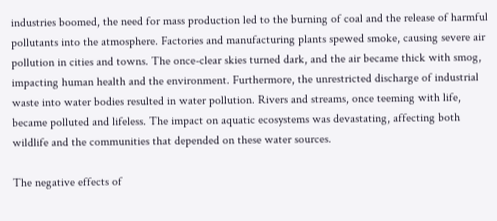industries boomed, the need for mass production led to the burning of coal and the release of harmful pollutants into the atmosphere. Factories and manufacturing plants spewed smoke, causing severe air pollution in cities and towns. The once-clear skies turned dark, and the air became thick with smog, impacting human health and the environment. Furthermore, the unrestricted discharge of industrial waste into water bodies resulted in water pollution. Rivers and streams, once teeming with life, became polluted and lifeless. The impact on aquatic ecosystems was devastating, affecting both wildlife and the communities that depended on these water sources.

The negative effects of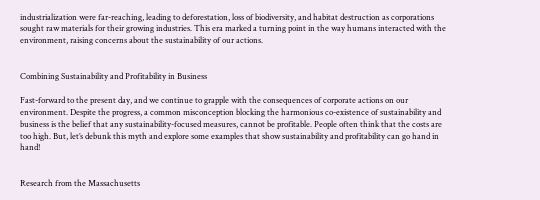industrialization were far-reaching, leading to deforestation, loss of biodiversity, and habitat destruction as corporations sought raw materials for their growing industries. This era marked a turning point in the way humans interacted with the environment, raising concerns about the sustainability of our actions.


Combining Sustainability and Profitability in Business

Fast-forward to the present day, and we continue to grapple with the consequences of corporate actions on our environment. Despite the progress, a common misconception blocking the harmonious co-existence of sustainability and business is the belief that any sustainability-focused measures, cannot be profitable. People often think that the costs are too high. But, let’s debunk this myth and explore some examples that show sustainability and profitability can go hand in hand!


Research from the Massachusetts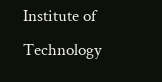Institute of Technology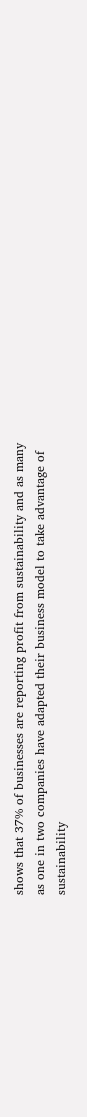shows that 37% of businesses are reporting profit from sustainability and as many as one in two companies have adapted their business model to take advantage of sustainability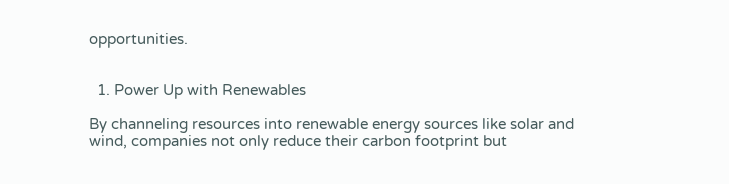opportunities.


  1. Power Up with Renewables

By channeling resources into renewable energy sources like solar and wind, companies not only reduce their carbon footprint but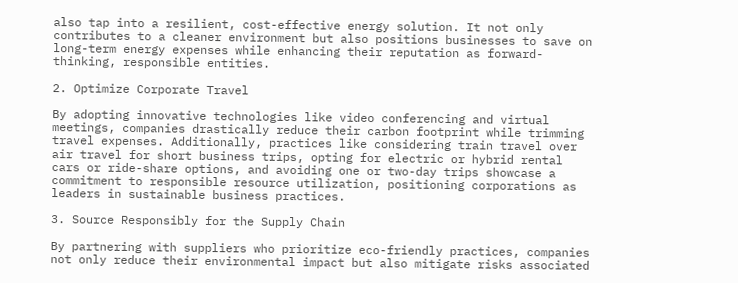also tap into a resilient, cost-effective energy solution. It not only contributes to a cleaner environment but also positions businesses to save on long-term energy expenses while enhancing their reputation as forward-thinking, responsible entities.

2. Optimize Corporate Travel

By adopting innovative technologies like video conferencing and virtual meetings, companies drastically reduce their carbon footprint while trimming travel expenses. Additionally, practices like considering train travel over air travel for short business trips, opting for electric or hybrid rental cars or ride-share options, and avoiding one or two-day trips showcase a commitment to responsible resource utilization, positioning corporations as leaders in sustainable business practices.

3. Source Responsibly for the Supply Chain

By partnering with suppliers who prioritize eco-friendly practices, companies not only reduce their environmental impact but also mitigate risks associated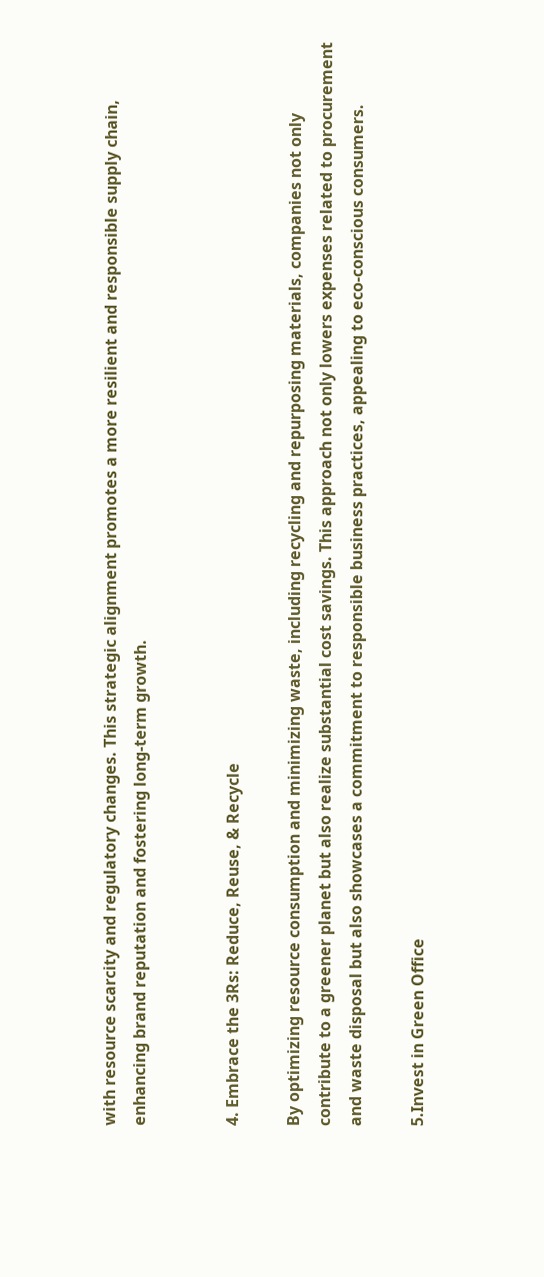with resource scarcity and regulatory changes. This strategic alignment promotes a more resilient and responsible supply chain, enhancing brand reputation and fostering long-term growth.


4. Embrace the 3Rs: Reduce, Reuse, & Recycle

By optimizing resource consumption and minimizing waste, including recycling and repurposing materials, companies not only contribute to a greener planet but also realize substantial cost savings. This approach not only lowers expenses related to procurement and waste disposal but also showcases a commitment to responsible business practices, appealing to eco-conscious consumers.

5.Invest in Green Office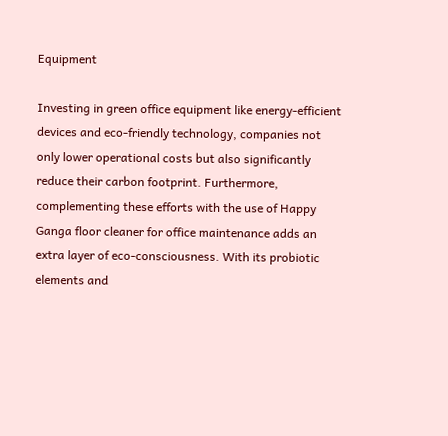Equipment

Investing in green office equipment like energy-efficient devices and eco-friendly technology, companies not only lower operational costs but also significantly reduce their carbon footprint. Furthermore, complementing these efforts with the use of Happy Ganga floor cleaner for office maintenance adds an extra layer of eco-consciousness. With its probiotic elements and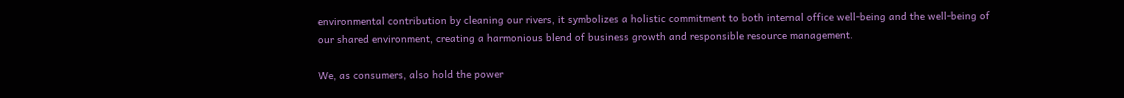environmental contribution by cleaning our rivers, it symbolizes a holistic commitment to both internal office well-being and the well-being of our shared environment, creating a harmonious blend of business growth and responsible resource management.

We, as consumers, also hold the power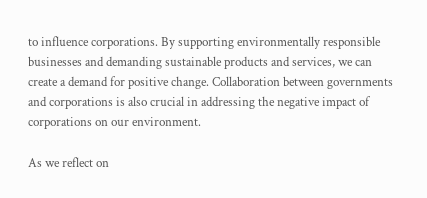to influence corporations. By supporting environmentally responsible businesses and demanding sustainable products and services, we can create a demand for positive change. Collaboration between governments and corporations is also crucial in addressing the negative impact of corporations on our environment.

As we reflect on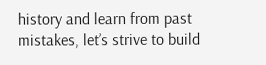history and learn from past mistakes, let’s strive to build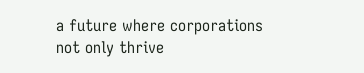a future where corporations not only thrive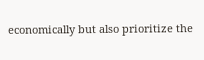economically but also prioritize the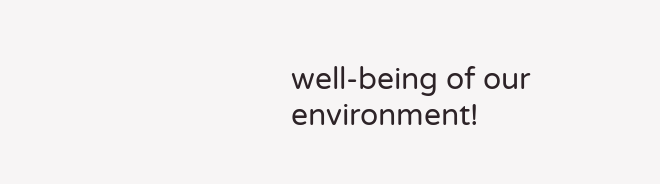well-being of our environment!